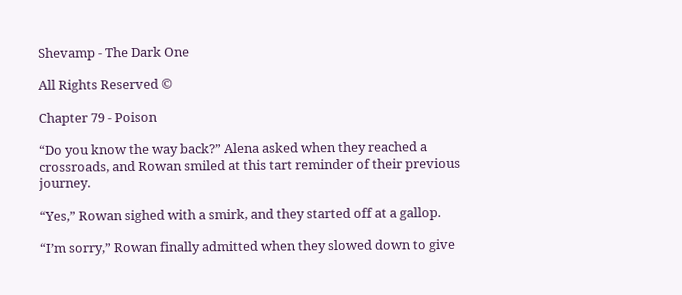Shevamp - The Dark One

All Rights Reserved ©

Chapter 79 - Poison

“Do you know the way back?” Alena asked when they reached a crossroads, and Rowan smiled at this tart reminder of their previous journey.

“Yes,” Rowan sighed with a smirk, and they started off at a gallop.

“I’m sorry,” Rowan finally admitted when they slowed down to give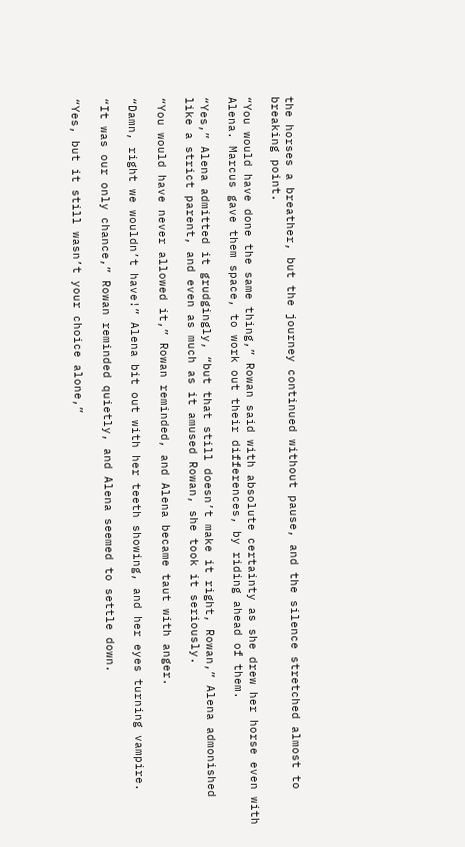the horses a breather, but the journey continued without pause, and the silence stretched almost to breaking point.

“You would have done the same thing,” Rowan said with absolute certainty as she drew her horse even with Alena. Marcus gave them space, to work out their differences, by riding ahead of them.

“Yes,” Alena admitted it grudgingly, “but that still doesn’t make it right, Rowan,” Alena admonished like a strict parent, and even as much as it amused Rowan, she took it seriously.

“You would have never allowed it,” Rowan reminded, and Alena became taut with anger.

“Damn, right we wouldn’t have!” Alena bit out with her teeth showing, and her eyes turning vampire.

“It was our only chance,” Rowan reminded quietly, and Alena seemed to settle down.

“Yes, but it still wasn’t your choice alone,”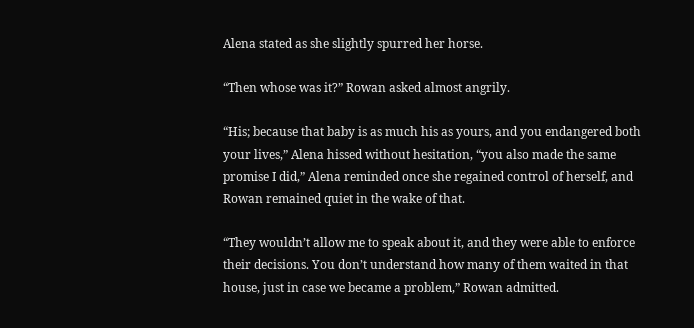Alena stated as she slightly spurred her horse.

“Then whose was it?” Rowan asked almost angrily.

“His; because that baby is as much his as yours, and you endangered both your lives,” Alena hissed without hesitation, “you also made the same promise I did,” Alena reminded once she regained control of herself, and Rowan remained quiet in the wake of that.

“They wouldn’t allow me to speak about it, and they were able to enforce their decisions. You don’t understand how many of them waited in that house, just in case we became a problem,” Rowan admitted.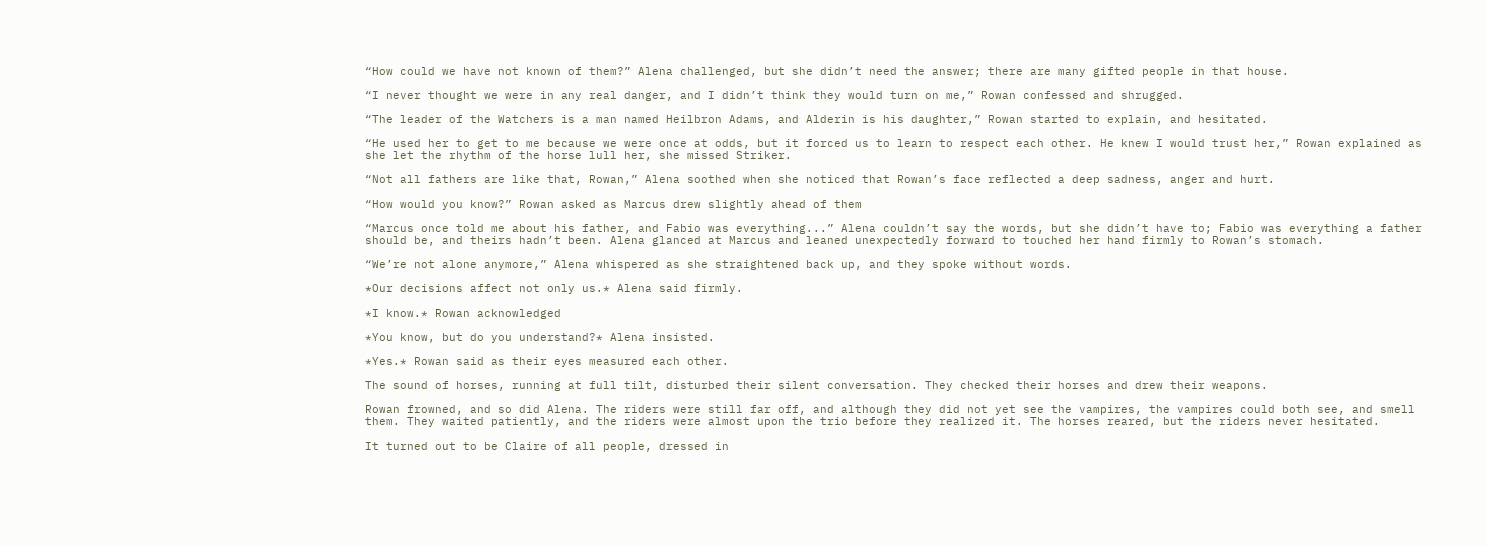“How could we have not known of them?” Alena challenged, but she didn’t need the answer; there are many gifted people in that house.

“I never thought we were in any real danger, and I didn’t think they would turn on me,” Rowan confessed and shrugged.

“The leader of the Watchers is a man named Heilbron Adams, and Alderin is his daughter,” Rowan started to explain, and hesitated.

“He used her to get to me because we were once at odds, but it forced us to learn to respect each other. He knew I would trust her,” Rowan explained as she let the rhythm of the horse lull her, she missed Striker.

“Not all fathers are like that, Rowan,” Alena soothed when she noticed that Rowan’s face reflected a deep sadness, anger and hurt.

“How would you know?” Rowan asked as Marcus drew slightly ahead of them

“Marcus once told me about his father, and Fabio was everything...” Alena couldn’t say the words, but she didn’t have to; Fabio was everything a father should be, and theirs hadn’t been. Alena glanced at Marcus and leaned unexpectedly forward to touched her hand firmly to Rowan’s stomach.

“We’re not alone anymore,” Alena whispered as she straightened back up, and they spoke without words.

*Our decisions affect not only us.* Alena said firmly.

*I know.* Rowan acknowledged

*You know, but do you understand?* Alena insisted.

*Yes.* Rowan said as their eyes measured each other.

The sound of horses, running at full tilt, disturbed their silent conversation. They checked their horses and drew their weapons.

Rowan frowned, and so did Alena. The riders were still far off, and although they did not yet see the vampires, the vampires could both see, and smell them. They waited patiently, and the riders were almost upon the trio before they realized it. The horses reared, but the riders never hesitated.

It turned out to be Claire of all people, dressed in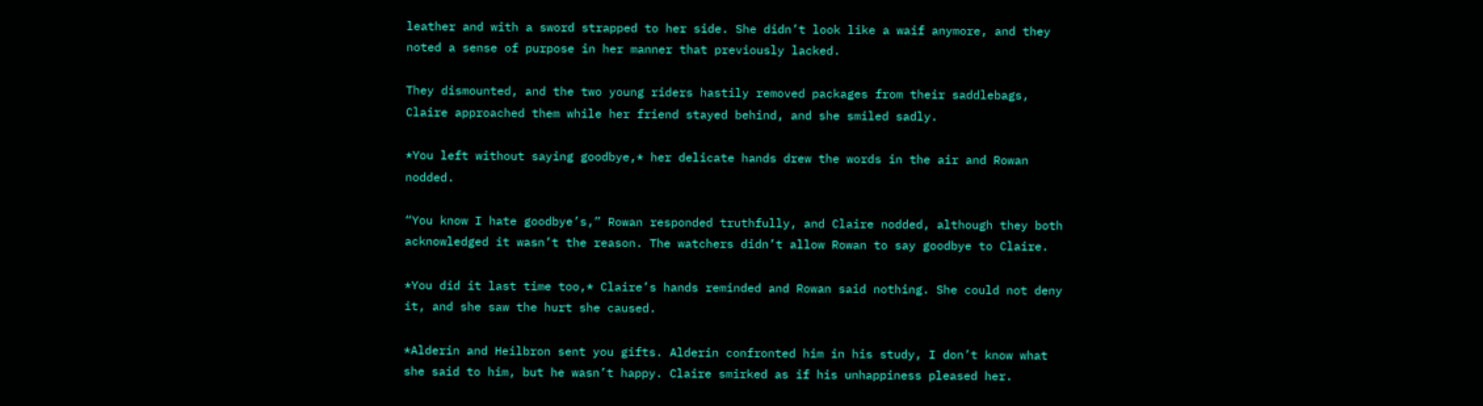leather and with a sword strapped to her side. She didn’t look like a waif anymore, and they noted a sense of purpose in her manner that previously lacked.

They dismounted, and the two young riders hastily removed packages from their saddlebags, Claire approached them while her friend stayed behind, and she smiled sadly.

*You left without saying goodbye,* her delicate hands drew the words in the air and Rowan nodded.

“You know I hate goodbye’s,” Rowan responded truthfully, and Claire nodded, although they both acknowledged it wasn’t the reason. The watchers didn’t allow Rowan to say goodbye to Claire.

*You did it last time too,* Claire’s hands reminded and Rowan said nothing. She could not deny it, and she saw the hurt she caused.

*Alderin and Heilbron sent you gifts. Alderin confronted him in his study, I don’t know what she said to him, but he wasn’t happy. Claire smirked as if his unhappiness pleased her.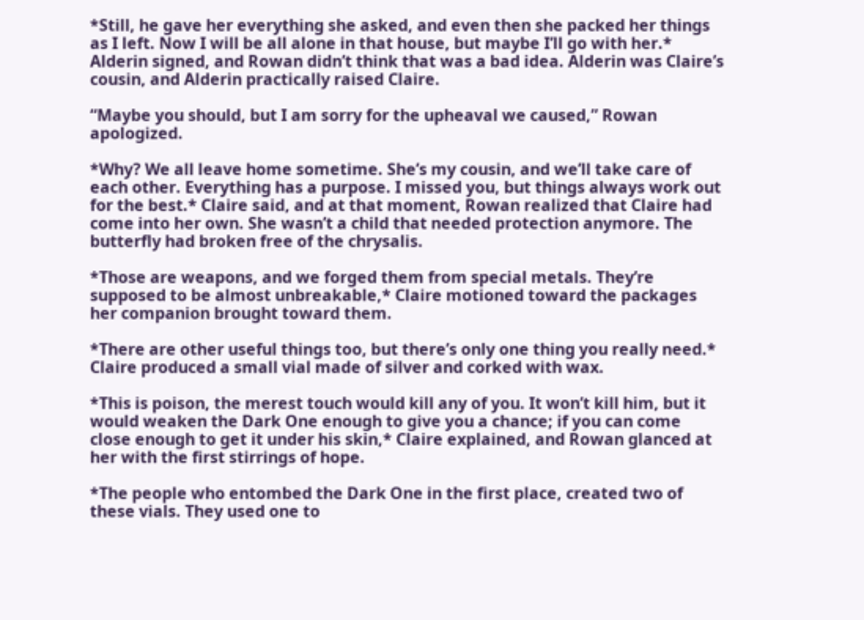*Still, he gave her everything she asked, and even then she packed her things as I left. Now I will be all alone in that house, but maybe I’ll go with her.* Alderin signed, and Rowan didn’t think that was a bad idea. Alderin was Claire’s cousin, and Alderin practically raised Claire.

“Maybe you should, but I am sorry for the upheaval we caused,” Rowan apologized.

*Why? We all leave home sometime. She’s my cousin, and we’ll take care of each other. Everything has a purpose. I missed you, but things always work out for the best.* Claire said, and at that moment, Rowan realized that Claire had come into her own. She wasn’t a child that needed protection anymore. The butterfly had broken free of the chrysalis.

*Those are weapons, and we forged them from special metals. They’re supposed to be almost unbreakable,* Claire motioned toward the packages her companion brought toward them.

*There are other useful things too, but there’s only one thing you really need.* Claire produced a small vial made of silver and corked with wax.

*This is poison, the merest touch would kill any of you. It won’t kill him, but it would weaken the Dark One enough to give you a chance; if you can come close enough to get it under his skin,* Claire explained, and Rowan glanced at her with the first stirrings of hope.

*The people who entombed the Dark One in the first place, created two of these vials. They used one to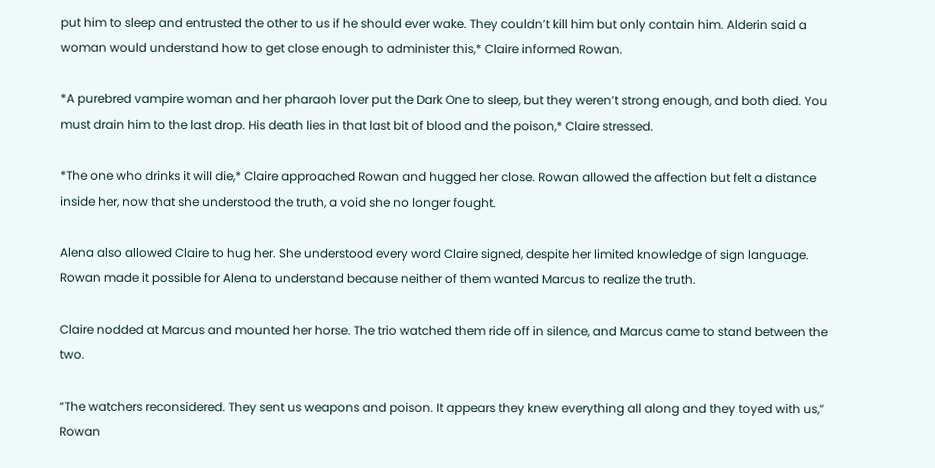put him to sleep and entrusted the other to us if he should ever wake. They couldn’t kill him but only contain him. Alderin said a woman would understand how to get close enough to administer this,* Claire informed Rowan.

*A purebred vampire woman and her pharaoh lover put the Dark One to sleep, but they weren’t strong enough, and both died. You must drain him to the last drop. His death lies in that last bit of blood and the poison,* Claire stressed.

*The one who drinks it will die,* Claire approached Rowan and hugged her close. Rowan allowed the affection but felt a distance inside her, now that she understood the truth, a void she no longer fought.

Alena also allowed Claire to hug her. She understood every word Claire signed, despite her limited knowledge of sign language. Rowan made it possible for Alena to understand because neither of them wanted Marcus to realize the truth.

Claire nodded at Marcus and mounted her horse. The trio watched them ride off in silence, and Marcus came to stand between the two.

“The watchers reconsidered. They sent us weapons and poison. It appears they knew everything all along and they toyed with us,” Rowan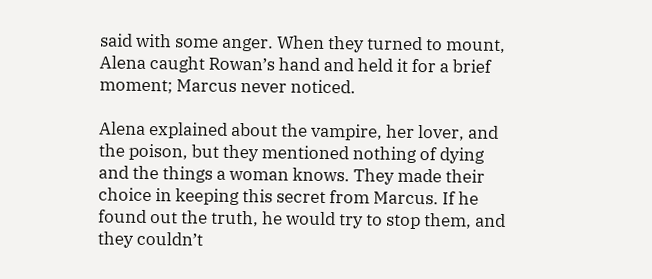said with some anger. When they turned to mount, Alena caught Rowan’s hand and held it for a brief moment; Marcus never noticed.

Alena explained about the vampire, her lover, and the poison, but they mentioned nothing of dying and the things a woman knows. They made their choice in keeping this secret from Marcus. If he found out the truth, he would try to stop them, and they couldn’t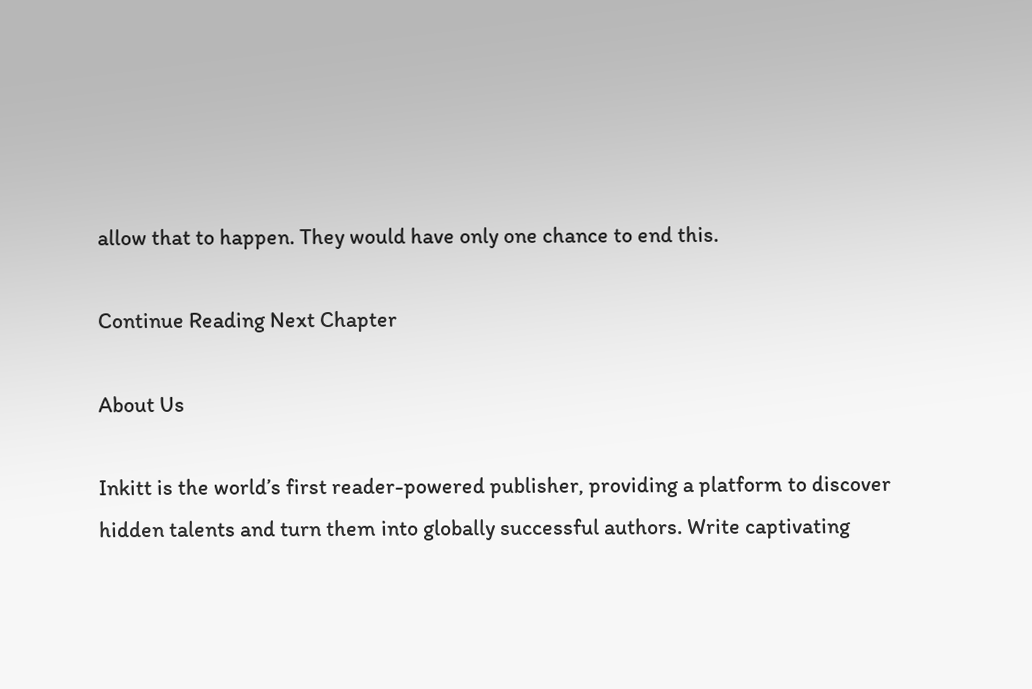allow that to happen. They would have only one chance to end this.

Continue Reading Next Chapter

About Us

Inkitt is the world’s first reader-powered publisher, providing a platform to discover hidden talents and turn them into globally successful authors. Write captivating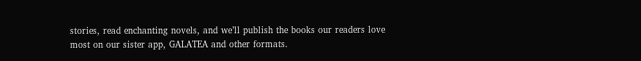stories, read enchanting novels, and we’ll publish the books our readers love most on our sister app, GALATEA and other formats.